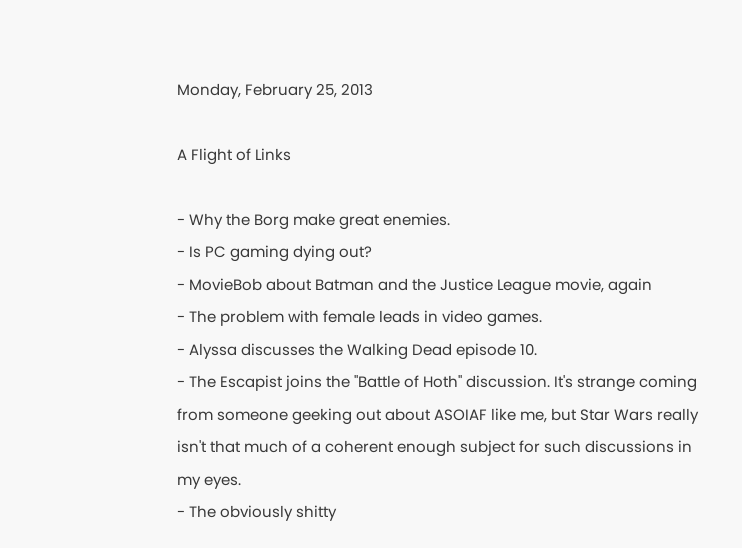Monday, February 25, 2013

A Flight of Links

- Why the Borg make great enemies.
- Is PC gaming dying out?
- MovieBob about Batman and the Justice League movie, again
- The problem with female leads in video games.
- Alyssa discusses the Walking Dead episode 10.
- The Escapist joins the "Battle of Hoth" discussion. It's strange coming from someone geeking out about ASOIAF like me, but Star Wars really isn't that much of a coherent enough subject for such discussions in my eyes.
- The obviously shitty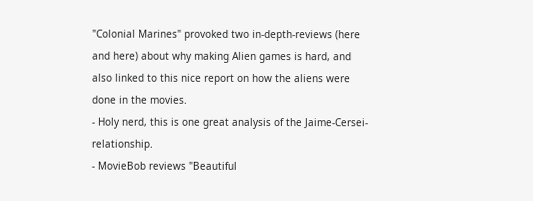"Colonial Marines" provoked two in-depth-reviews (here and here) about why making Alien games is hard, and also linked to this nice report on how the aliens were done in the movies.
- Holy nerd, this is one great analysis of the Jaime-Cersei-relationship.
- MovieBob reviews "Beautiful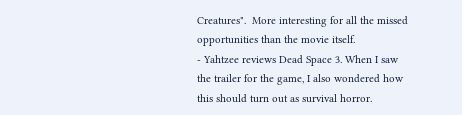Creatures".  More interesting for all the missed opportunities than the movie itself.
- Yahtzee reviews Dead Space 3. When I saw the trailer for the game, I also wondered how this should turn out as survival horror.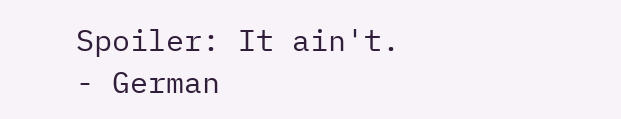Spoiler: It ain't.
- German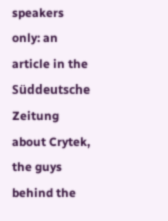speakers only: an article in the Süddeutsche Zeitung about Crytek, the guys behind the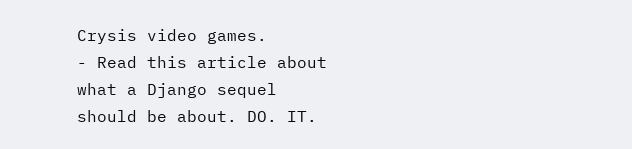Crysis video games.
- Read this article about what a Django sequel should be about. DO. IT.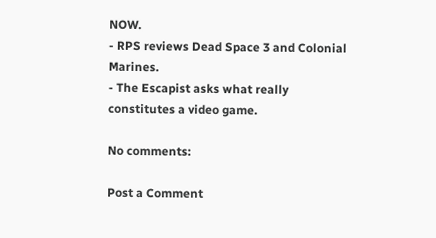NOW.
- RPS reviews Dead Space 3 and Colonial Marines.
- The Escapist asks what really constitutes a video game.

No comments:

Post a Comment